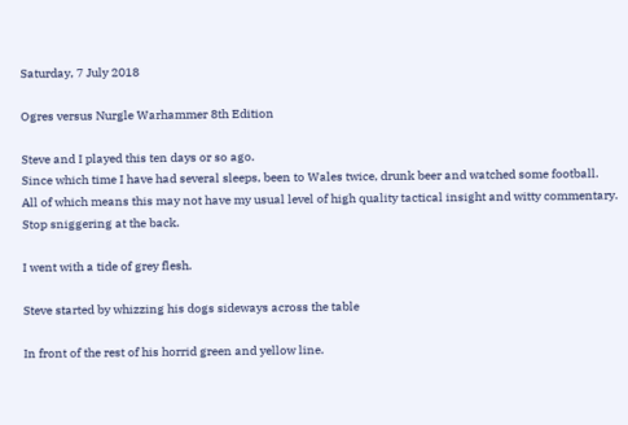Saturday, 7 July 2018

Ogres versus Nurgle Warhammer 8th Edition

Steve and I played this ten days or so ago.
Since which time I have had several sleeps, been to Wales twice, drunk beer and watched some football.
All of which means this may not have my usual level of high quality tactical insight and witty commentary. Stop sniggering at the back.

I went with a tide of grey flesh.

Steve started by whizzing his dogs sideways across the table

In front of the rest of his horrid green and yellow line.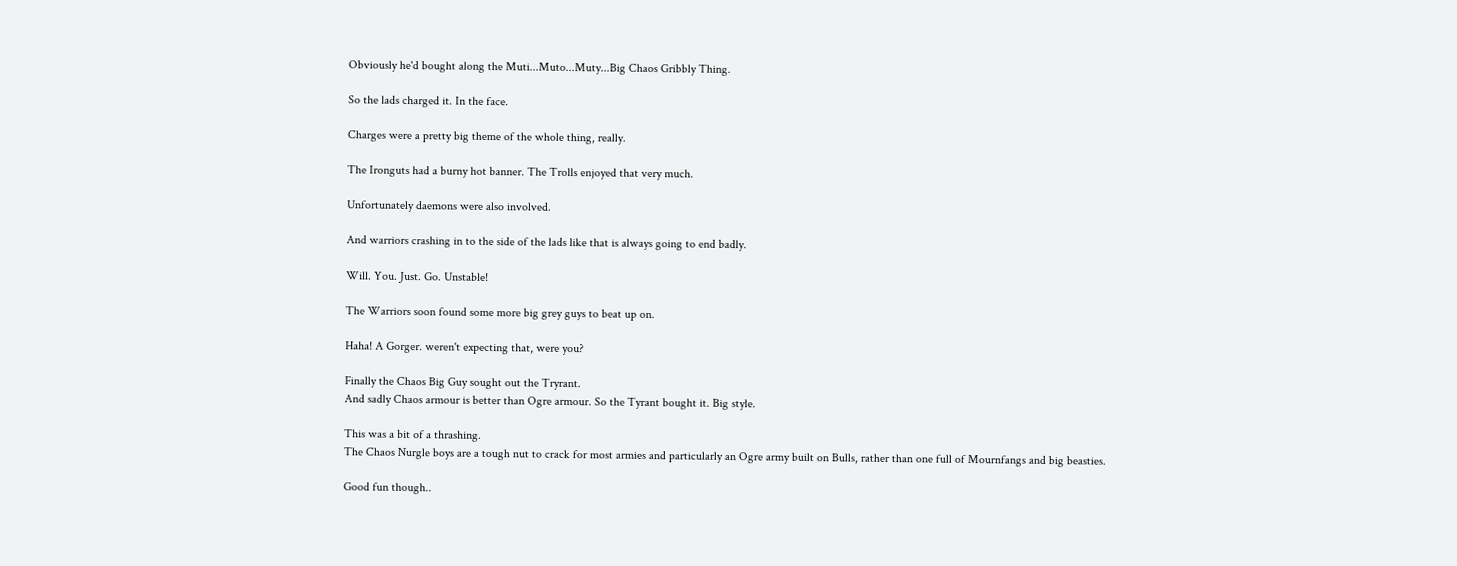Obviously he'd bought along the Muti...Muto...Muty...Big Chaos Gribbly Thing.

So the lads charged it. In the face.

Charges were a pretty big theme of the whole thing, really.

The Ironguts had a burny hot banner. The Trolls enjoyed that very much.

Unfortunately daemons were also involved.

And warriors crashing in to the side of the lads like that is always going to end badly.

Will. You. Just. Go. Unstable!

The Warriors soon found some more big grey guys to beat up on.

Haha! A Gorger. weren't expecting that, were you?

Finally the Chaos Big Guy sought out the Tryrant.
And sadly Chaos armour is better than Ogre armour. So the Tyrant bought it. Big style.

This was a bit of a thrashing.
The Chaos Nurgle boys are a tough nut to crack for most armies and particularly an Ogre army built on Bulls, rather than one full of Mournfangs and big beasties.

Good fun though..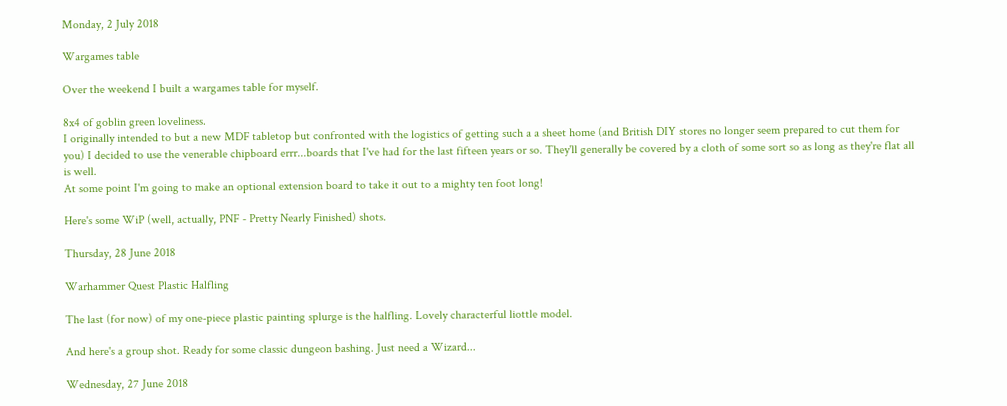Monday, 2 July 2018

Wargames table

Over the weekend I built a wargames table for myself.

8x4 of goblin green loveliness.
I originally intended to but a new MDF tabletop but confronted with the logistics of getting such a a sheet home (and British DIY stores no longer seem prepared to cut them for you) I decided to use the venerable chipboard errr...boards that I've had for the last fifteen years or so. They'll generally be covered by a cloth of some sort so as long as they're flat all is well.
At some point I'm going to make an optional extension board to take it out to a mighty ten foot long!

Here's some WiP (well, actually, PNF - Pretty Nearly Finished) shots.

Thursday, 28 June 2018

Warhammer Quest Plastic Halfling

The last (for now) of my one-piece plastic painting splurge is the halfling. Lovely characterful liottle model.

And here's a group shot. Ready for some classic dungeon bashing. Just need a Wizard...

Wednesday, 27 June 2018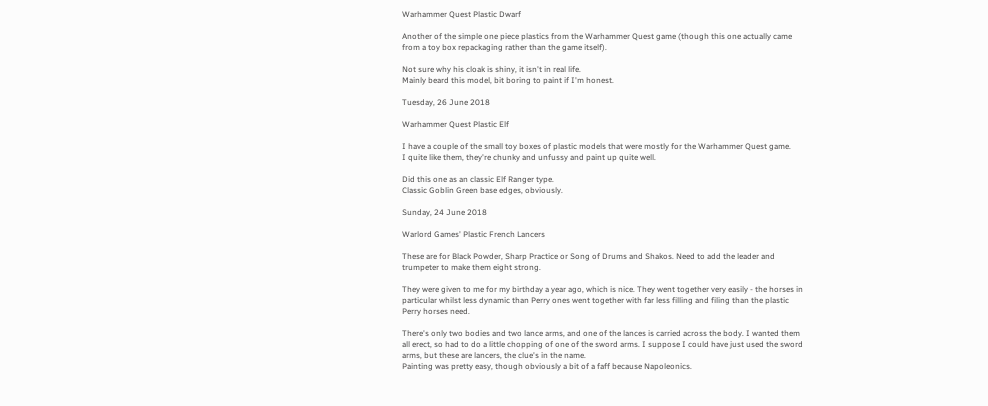Warhammer Quest Plastic Dwarf

Another of the simple one piece plastics from the Warhammer Quest game (though this one actually came from a toy box repackaging rather than the game itself).

Not sure why his cloak is shiny, it isn't in real life.
Mainly beard this model, bit boring to paint if I'm honest.

Tuesday, 26 June 2018

Warhammer Quest Plastic Elf

I have a couple of the small toy boxes of plastic models that were mostly for the Warhammer Quest game.
I quite like them, they're chunky and unfussy and paint up quite well.

Did this one as an classic Elf Ranger type.
Classic Goblin Green base edges, obviously.

Sunday, 24 June 2018

Warlord Games' Plastic French Lancers

These are for Black Powder, Sharp Practice or Song of Drums and Shakos. Need to add the leader and trumpeter to make them eight strong.

They were given to me for my birthday a year ago, which is nice. They went together very easily - the horses in particular whilst less dynamic than Perry ones went together with far less filling and filing than the plastic Perry horses need.

There's only two bodies and two lance arms, and one of the lances is carried across the body. I wanted them all erect, so had to do a little chopping of one of the sword arms. I suppose I could have just used the sword arms, but these are lancers, the clue's in the name.
Painting was pretty easy, though obviously a bit of a faff because Napoleonics.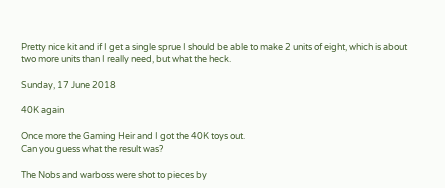Pretty nice kit and if I get a single sprue I should be able to make 2 units of eight, which is about two more units than I really need, but what the heck.

Sunday, 17 June 2018

40K again

Once more the Gaming Heir and I got the 40K toys out.
Can you guess what the result was?

The Nobs and warboss were shot to pieces by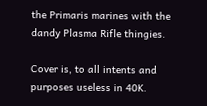the Primaris marines with the dandy Plasma Rifle thingies.

Cover is, to all intents and purposes useless in 40K.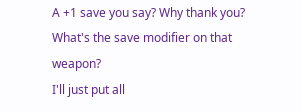A +1 save you say? Why thank you?
What's the save modifier on that weapon?
I'll just put all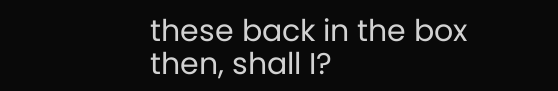these back in the box then, shall I?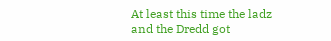At least this time the ladz and the Dredd got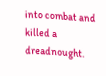into combat and killed a dreadnought.